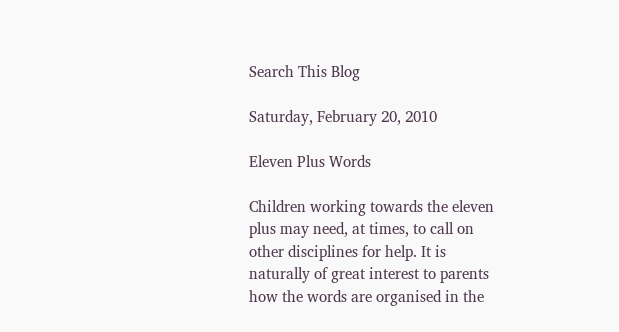Search This Blog

Saturday, February 20, 2010

Eleven Plus Words

Children working towards the eleven plus may need, at times, to call on other disciplines for help. It is naturally of great interest to parents how the words are organised in the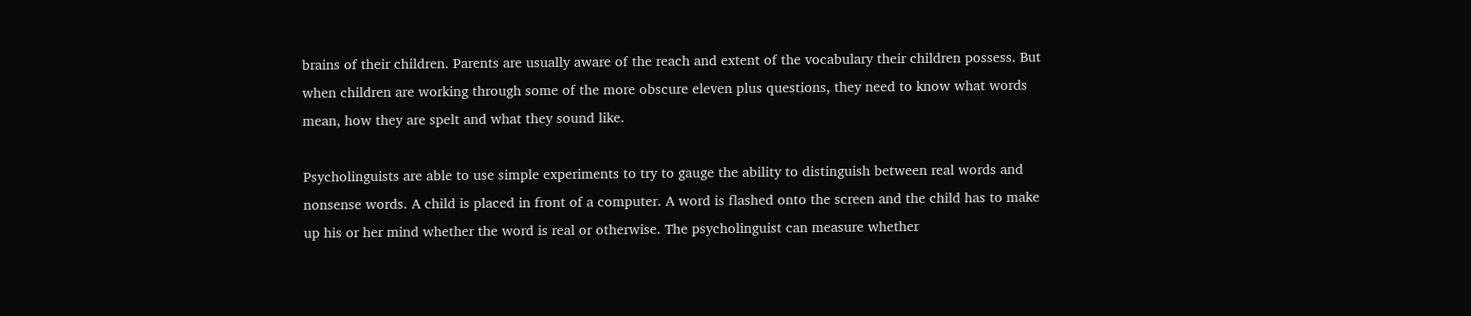brains of their children. Parents are usually aware of the reach and extent of the vocabulary their children possess. But when children are working through some of the more obscure eleven plus questions, they need to know what words mean, how they are spelt and what they sound like.

Psycholinguists are able to use simple experiments to try to gauge the ability to distinguish between real words and nonsense words. A child is placed in front of a computer. A word is flashed onto the screen and the child has to make up his or her mind whether the word is real or otherwise. The psycholinguist can measure whether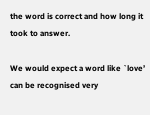the word is correct and how long it took to answer.

We would expect a word like `love’ can be recognised very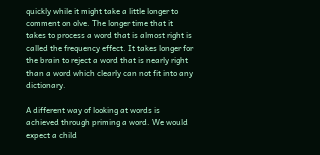quickly while it might take a little longer to comment on olve. The longer time that it takes to process a word that is almost right is called the frequency effect. It takes longer for the brain to reject a word that is nearly right than a word which clearly can not fit into any dictionary.

A different way of looking at words is achieved through priming a word. We would expect a child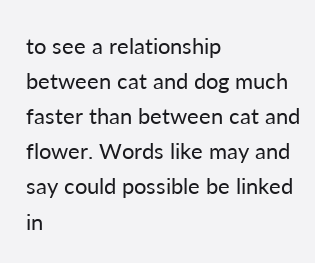to see a relationship between cat and dog much faster than between cat and flower. Words like may and say could possible be linked in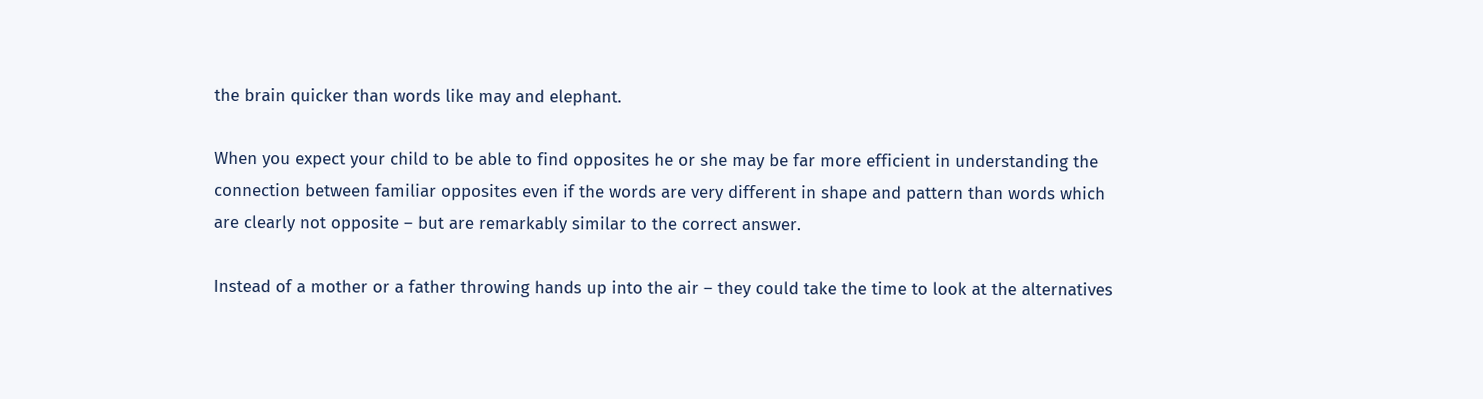the brain quicker than words like may and elephant.

When you expect your child to be able to find opposites he or she may be far more efficient in understanding the connection between familiar opposites even if the words are very different in shape and pattern than words which are clearly not opposite – but are remarkably similar to the correct answer.

Instead of a mother or a father throwing hands up into the air – they could take the time to look at the alternatives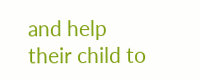and help their child to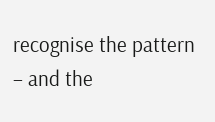recognise the pattern – and the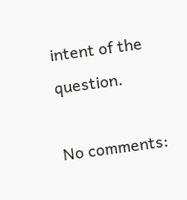intent of the question.

No comments: